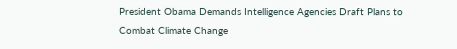President Obama Demands Intelligence Agencies Draft Plans to Combat Climate Change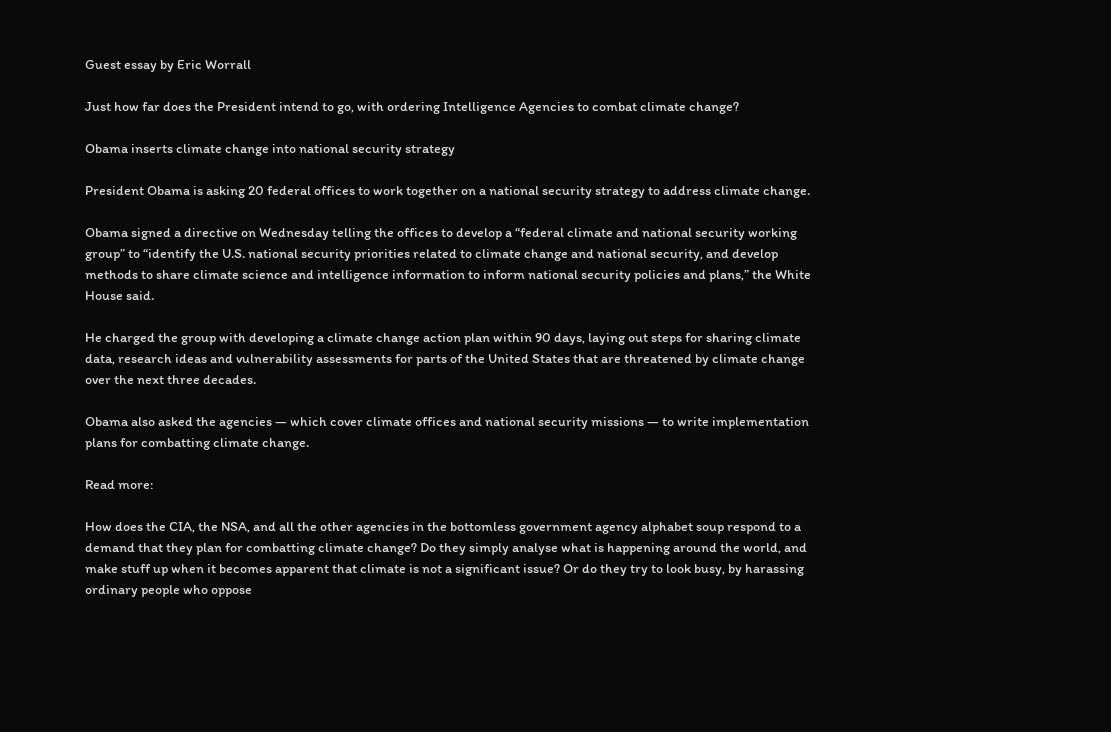Guest essay by Eric Worrall

Just how far does the President intend to go, with ordering Intelligence Agencies to combat climate change?

Obama inserts climate change into national security strategy

President Obama is asking 20 federal offices to work together on a national security strategy to address climate change.

Obama signed a directive on Wednesday telling the offices to develop a “federal climate and national security working group” to “identify the U.S. national security priorities related to climate change and national security, and develop methods to share climate science and intelligence information to inform national security policies and plans,” the White House said.

He charged the group with developing a climate change action plan within 90 days, laying out steps for sharing climate data, research ideas and vulnerability assessments for parts of the United States that are threatened by climate change over the next three decades.

Obama also asked the agencies — which cover climate offices and national security missions — to write implementation plans for combatting climate change.

Read more:

How does the CIA, the NSA, and all the other agencies in the bottomless government agency alphabet soup respond to a demand that they plan for combatting climate change? Do they simply analyse what is happening around the world, and make stuff up when it becomes apparent that climate is not a significant issue? Or do they try to look busy, by harassing ordinary people who oppose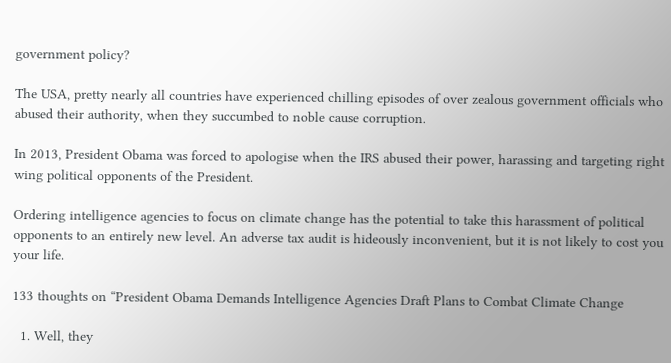government policy?

The USA, pretty nearly all countries have experienced chilling episodes of over zealous government officials who abused their authority, when they succumbed to noble cause corruption.

In 2013, President Obama was forced to apologise when the IRS abused their power, harassing and targeting right wing political opponents of the President.

Ordering intelligence agencies to focus on climate change has the potential to take this harassment of political opponents to an entirely new level. An adverse tax audit is hideously inconvenient, but it is not likely to cost you your life.

133 thoughts on “President Obama Demands Intelligence Agencies Draft Plans to Combat Climate Change

  1. Well, they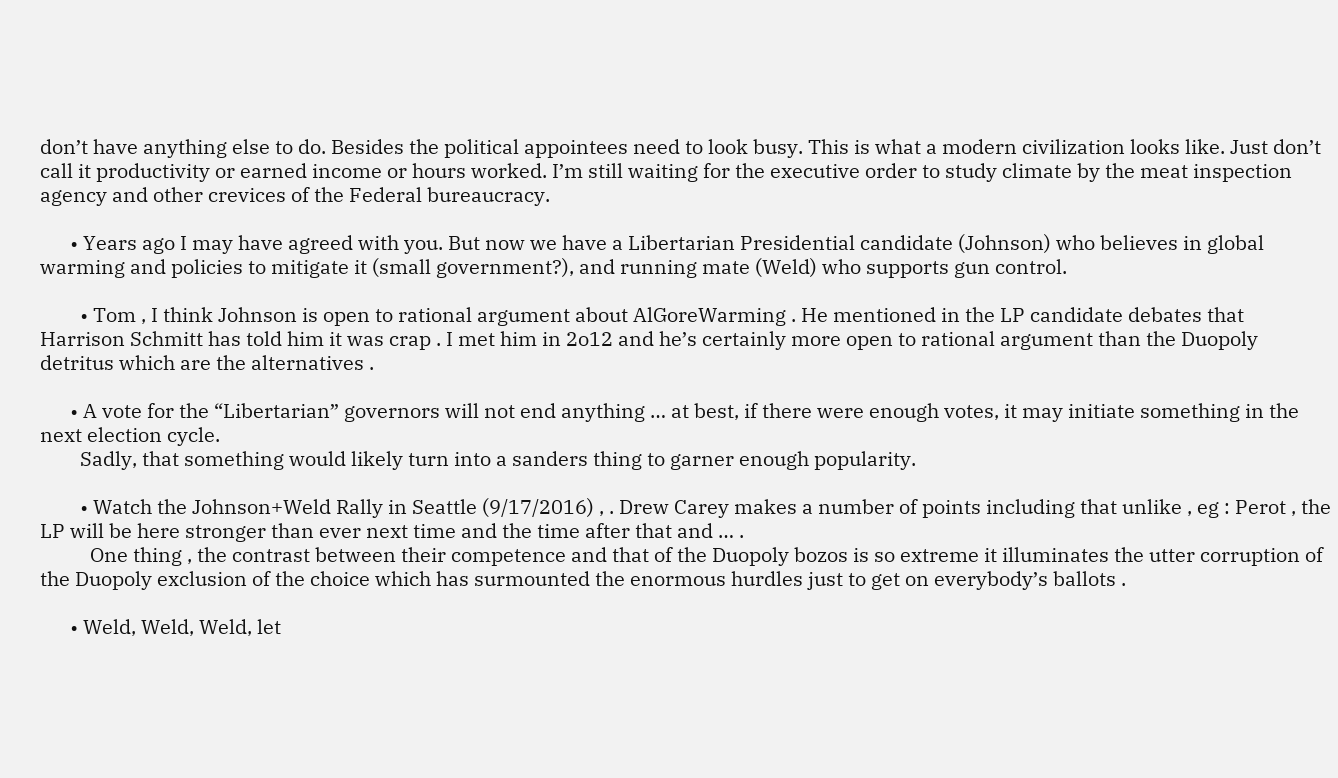don’t have anything else to do. Besides the political appointees need to look busy. This is what a modern civilization looks like. Just don’t call it productivity or earned income or hours worked. I’m still waiting for the executive order to study climate by the meat inspection agency and other crevices of the Federal bureaucracy.

      • Years ago I may have agreed with you. But now we have a Libertarian Presidential candidate (Johnson) who believes in global warming and policies to mitigate it (small government?), and running mate (Weld) who supports gun control.

        • Tom , I think Johnson is open to rational argument about AlGoreWarming . He mentioned in the LP candidate debates that Harrison Schmitt has told him it was crap . I met him in 2o12 and he’s certainly more open to rational argument than the Duopoly detritus which are the alternatives .

      • A vote for the “Libertarian” governors will not end anything … at best, if there were enough votes, it may initiate something in the next election cycle.
        Sadly, that something would likely turn into a sanders thing to garner enough popularity.

        • Watch the Johnson+Weld Rally in Seattle (9/17/2016) , . Drew Carey makes a number of points including that unlike , eg : Perot , the LP will be here stronger than ever next time and the time after that and … .
          One thing , the contrast between their competence and that of the Duopoly bozos is so extreme it illuminates the utter corruption of the Duopoly exclusion of the choice which has surmounted the enormous hurdles just to get on everybody’s ballots .

      • Weld, Weld, Weld, let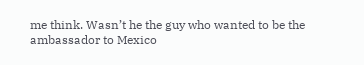me think. Wasn’t he the guy who wanted to be the ambassador to Mexico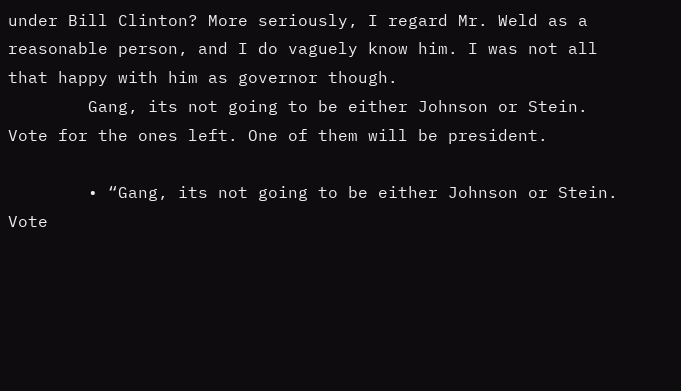under Bill Clinton? More seriously, I regard Mr. Weld as a reasonable person, and I do vaguely know him. I was not all that happy with him as governor though.
        Gang, its not going to be either Johnson or Stein. Vote for the ones left. One of them will be president.

        • “Gang, its not going to be either Johnson or Stein. Vote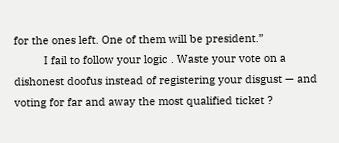for the ones left. One of them will be president.”
          I fail to follow your logic . Waste your vote on a dishonest doofus instead of registering your disgust — and voting for far and away the most qualified ticket ?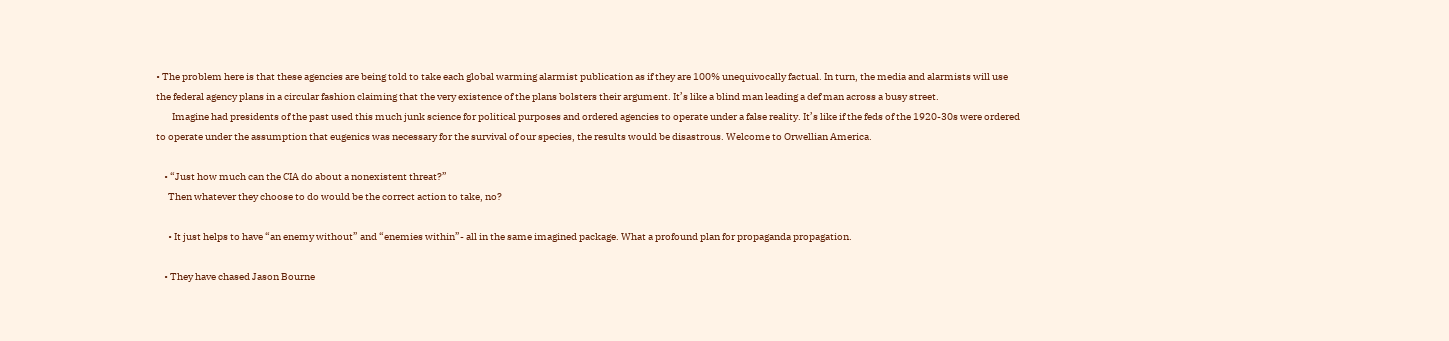• The problem here is that these agencies are being told to take each global warming alarmist publication as if they are 100% unequivocally factual. In turn, the media and alarmists will use the federal agency plans in a circular fashion claiming that the very existence of the plans bolsters their argument. It’s like a blind man leading a def man across a busy street.
        Imagine had presidents of the past used this much junk science for political purposes and ordered agencies to operate under a false reality. It’s like if the feds of the 1920-30s were ordered to operate under the assumption that eugenics was necessary for the survival of our species, the results would be disastrous. Welcome to Orwellian America.

    • “Just how much can the CIA do about a nonexistent threat?”
      Then whatever they choose to do would be the correct action to take, no?

      • It just helps to have “an enemy without” and “enemies within”- all in the same imagined package. What a profound plan for propaganda propagation.

    • They have chased Jason Bourne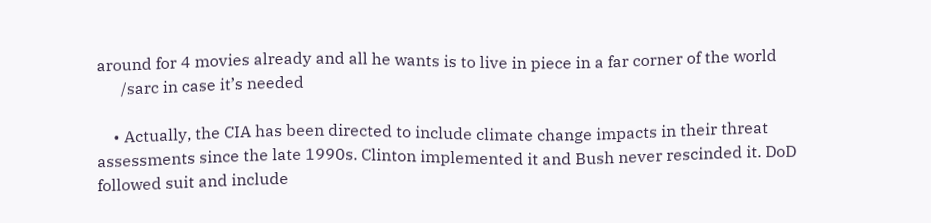around for 4 movies already and all he wants is to live in piece in a far corner of the world
      /sarc in case it’s needed

    • Actually, the CIA has been directed to include climate change impacts in their threat assessments since the late 1990s. Clinton implemented it and Bush never rescinded it. DoD followed suit and include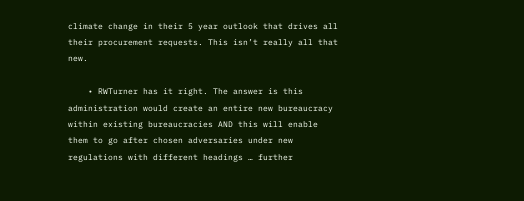climate change in their 5 year outlook that drives all their procurement requests. This isn’t really all that new.

    • RWTurner has it right. The answer is this administration would create an entire new bureaucracy within existing bureaucracies AND this will enable them to go after chosen adversaries under new regulations with different headings … further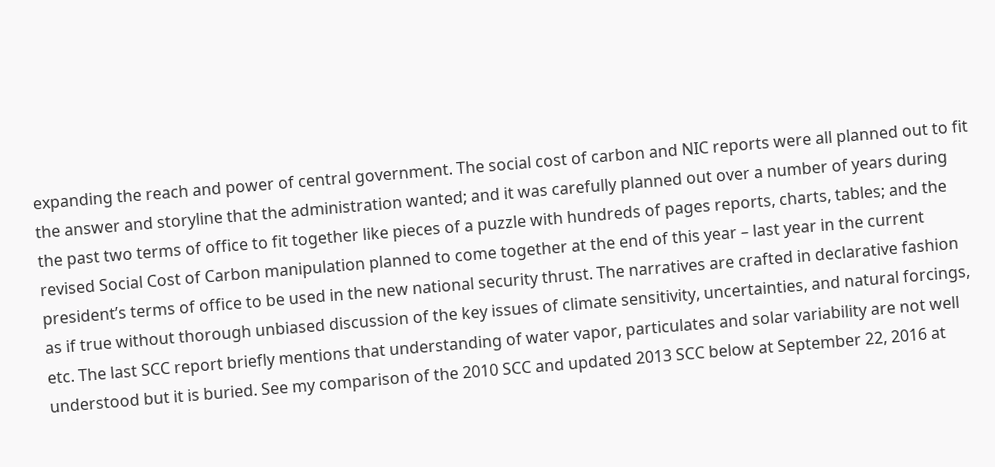expanding the reach and power of central government. The social cost of carbon and NIC reports were all planned out to fit the answer and storyline that the administration wanted; and it was carefully planned out over a number of years during the past two terms of office to fit together like pieces of a puzzle with hundreds of pages reports, charts, tables; and the revised Social Cost of Carbon manipulation planned to come together at the end of this year – last year in the current president’s terms of office to be used in the new national security thrust. The narratives are crafted in declarative fashion as if true without thorough unbiased discussion of the key issues of climate sensitivity, uncertainties, and natural forcings, etc. The last SCC report briefly mentions that understanding of water vapor, particulates and solar variability are not well understood but it is buried. See my comparison of the 2010 SCC and updated 2013 SCC below at September 22, 2016 at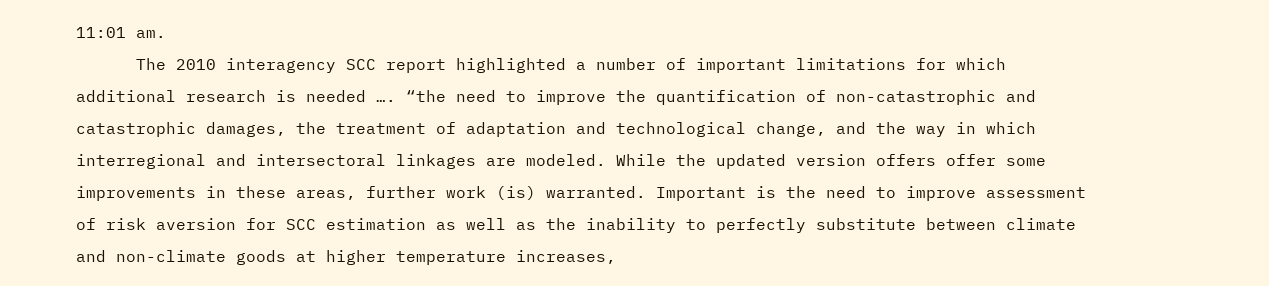11:01 am.
      The 2010 interagency SCC report highlighted a number of important limitations for which additional research is needed …. “the need to improve the quantification of non-catastrophic and catastrophic damages, the treatment of adaptation and technological change, and the way in which interregional and intersectoral linkages are modeled. While the updated version offers offer some improvements in these areas, further work (is) warranted. Important is the need to improve assessment of risk aversion for SCC estimation as well as the inability to perfectly substitute between climate and non-climate goods at higher temperature increases,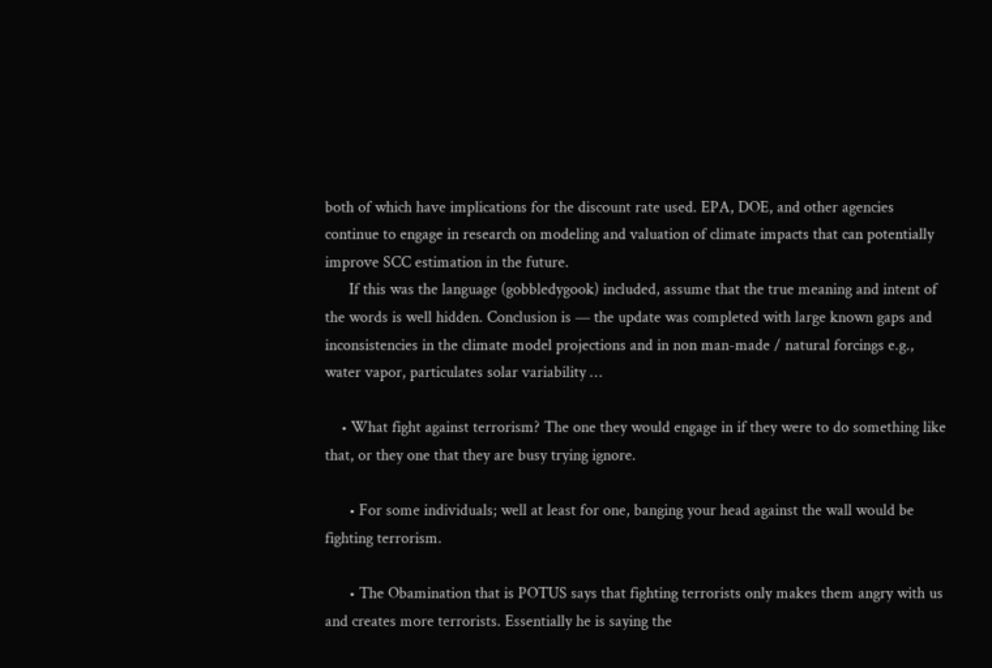both of which have implications for the discount rate used. EPA, DOE, and other agencies continue to engage in research on modeling and valuation of climate impacts that can potentially improve SCC estimation in the future.
      If this was the language (gobbledygook) included, assume that the true meaning and intent of the words is well hidden. Conclusion is — the update was completed with large known gaps and inconsistencies in the climate model projections and in non man-made / natural forcings e.g., water vapor, particulates solar variability …

    • What fight against terrorism? The one they would engage in if they were to do something like that, or they one that they are busy trying ignore.

      • For some individuals; well at least for one, banging your head against the wall would be fighting terrorism.

      • The Obamination that is POTUS says that fighting terrorists only makes them angry with us and creates more terrorists. Essentially he is saying the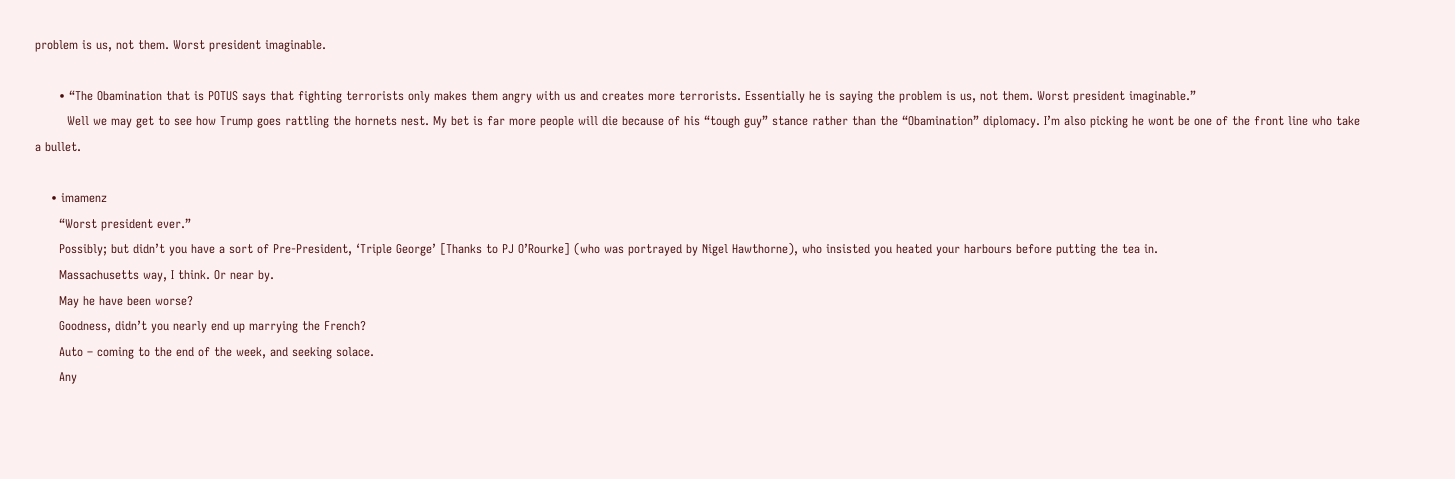problem is us, not them. Worst president imaginable.

      • “The Obamination that is POTUS says that fighting terrorists only makes them angry with us and creates more terrorists. Essentially he is saying the problem is us, not them. Worst president imaginable.”
        Well we may get to see how Trump goes rattling the hornets nest. My bet is far more people will die because of his “tough guy” stance rather than the “Obamination” diplomacy. I’m also picking he wont be one of the front line who take a bullet.

    • imamenz
      “Worst president ever.”
      Possibly; but didn’t you have a sort of Pre-President, ‘Triple George’ [Thanks to PJ O’Rourke] (who was portrayed by Nigel Hawthorne), who insisted you heated your harbours before putting the tea in.
      Massachusetts way, I think. Or near by.
      May he have been worse?
      Goodness, didn’t you nearly end up marrying the French?
      Auto – coming to the end of the week, and seeking solace.
      Any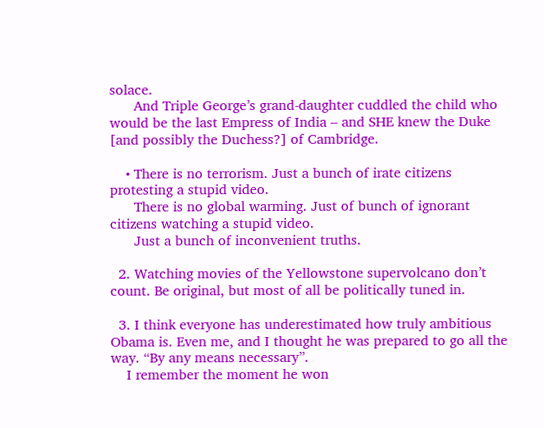solace.
      And Triple George’s grand-daughter cuddled the child who would be the last Empress of India – and SHE knew the Duke [and possibly the Duchess?] of Cambridge.

    • There is no terrorism. Just a bunch of irate citizens protesting a stupid video.
      There is no global warming. Just of bunch of ignorant citizens watching a stupid video.
      Just a bunch of inconvenient truths.

  2. Watching movies of the Yellowstone supervolcano don’t count. Be original, but most of all be politically tuned in.

  3. I think everyone has underestimated how truly ambitious Obama is. Even me, and I thought he was prepared to go all the way. “By any means necessary”.
    I remember the moment he won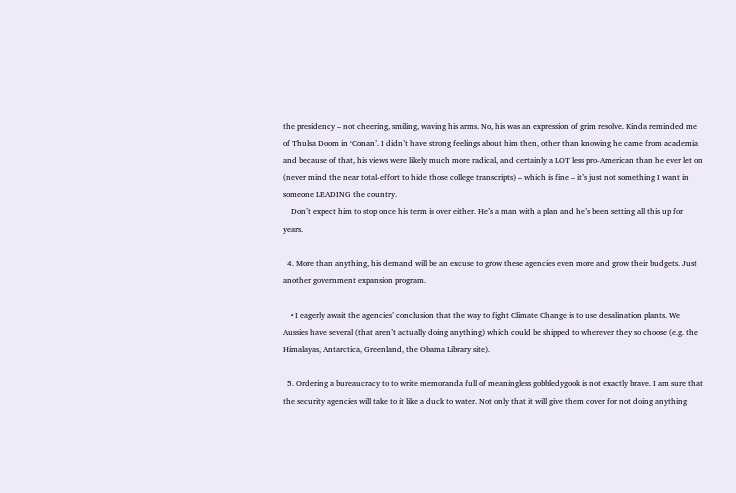the presidency – not cheering, smiling, waving his arms. No, his was an expression of grim resolve. Kinda reminded me of Thulsa Doom in ‘Conan’. I didn’t have strong feelings about him then, other than knowing he came from academia and because of that, his views were likely much more radical, and certainly a LOT less pro-American than he ever let on (never mind the near total-effort to hide those college transcripts) – which is fine – it’s just not something I want in someone LEADING the country.
    Don’t expect him to stop once his term is over either. He’s a man with a plan and he’s been setting all this up for years.

  4. More than anything, his demand will be an excuse to grow these agencies even more and grow their budgets. Just another government expansion program.

    • I eagerly await the agencies’ conclusion that the way to fight Climate Change is to use desalination plants. We Aussies have several (that aren’t actually doing anything) which could be shipped to wherever they so choose (e.g. the Himalayas, Antarctica, Greenland, the Obama Library site).

  5. Ordering a bureaucracy to to write memoranda full of meaningless gobbledygook is not exactly brave. I am sure that the security agencies will take to it like a duck to water. Not only that it will give them cover for not doing anything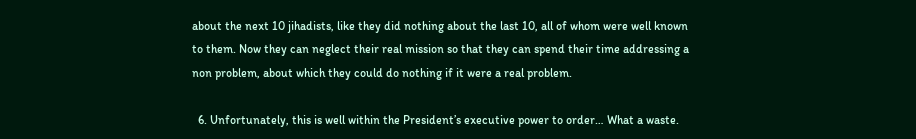about the next 10 jihadists, like they did nothing about the last 10, all of whom were well known to them. Now they can neglect their real mission so that they can spend their time addressing a non problem, about which they could do nothing if it were a real problem.

  6. Unfortunately, this is well within the President’s executive power to order… What a waste.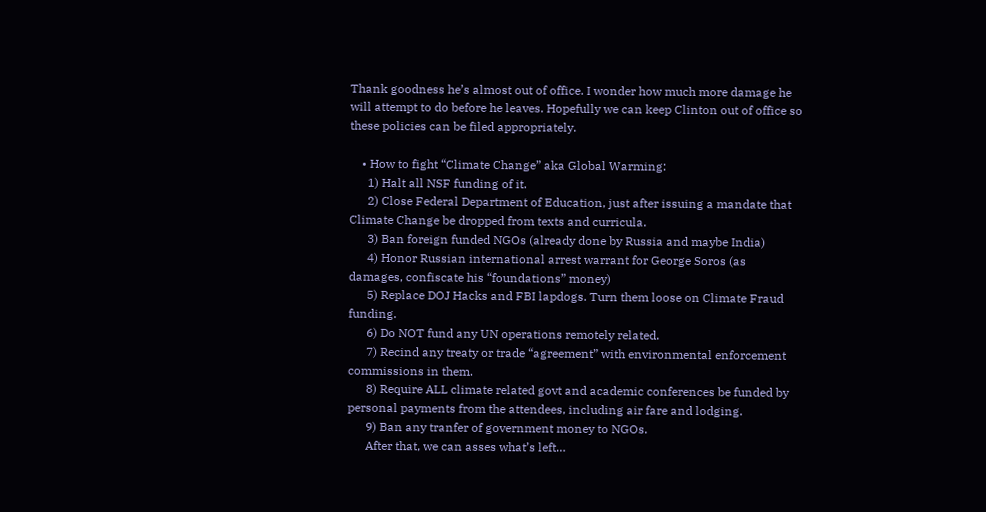Thank goodness he’s almost out of office. I wonder how much more damage he will attempt to do before he leaves. Hopefully we can keep Clinton out of office so these policies can be filed appropriately.

    • How to fight “Climate Change” aka Global Warming:
      1) Halt all NSF funding of it.
      2) Close Federal Department of Education, just after issuing a mandate that Climate Change be dropped from texts and curricula.
      3) Ban foreign funded NGOs (already done by Russia and maybe India)
      4) Honor Russian international arrest warrant for George Soros (as damages, confiscate his “foundations” money)
      5) Replace DOJ Hacks and FBI lapdogs. Turn them loose on Climate Fraud funding.
      6) Do NOT fund any UN operations remotely related.
      7) Recind any treaty or trade “agreement” with environmental enforcement commissions in them.
      8) Require ALL climate related govt and academic conferences be funded by personal payments from the attendees, including air fare and lodging.
      9) Ban any tranfer of government money to NGOs.
      After that, we can asses what’s left…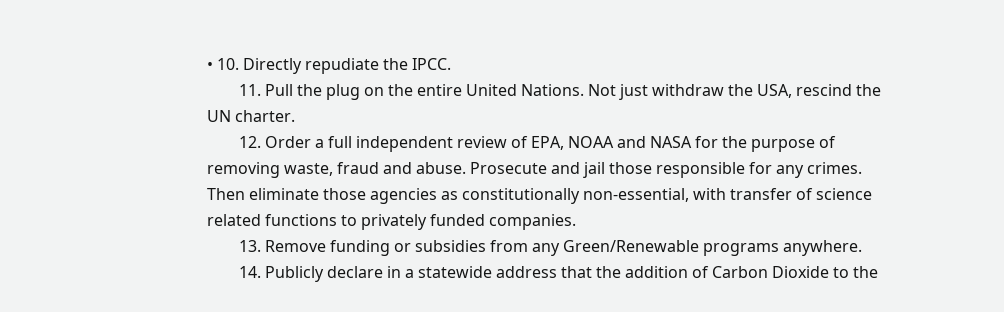• 10. Directly repudiate the IPCC.
        11. Pull the plug on the entire United Nations. Not just withdraw the USA, rescind the UN charter.
        12. Order a full independent review of EPA, NOAA and NASA for the purpose of removing waste, fraud and abuse. Prosecute and jail those responsible for any crimes. Then eliminate those agencies as constitutionally non-essential, with transfer of science related functions to privately funded companies.
        13. Remove funding or subsidies from any Green/Renewable programs anywhere.
        14. Publicly declare in a statewide address that the addition of Carbon Dioxide to the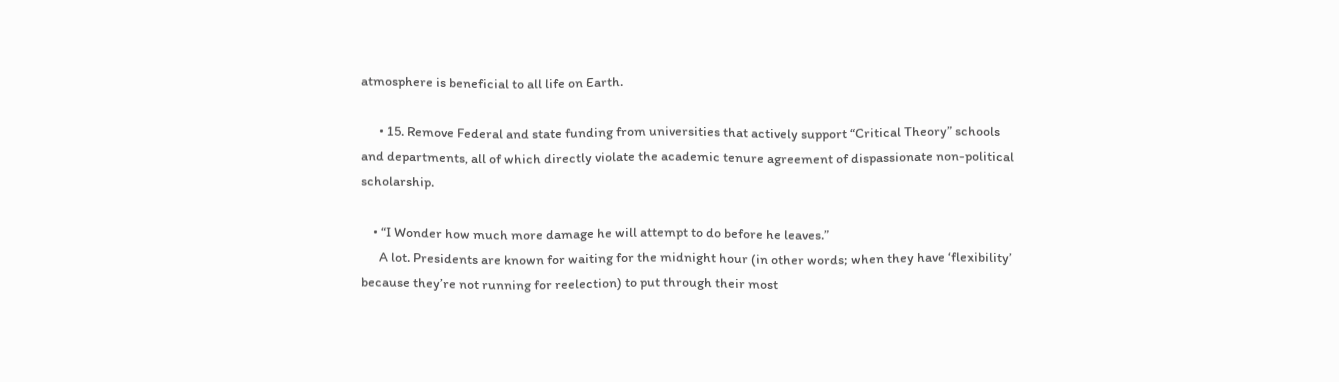atmosphere is beneficial to all life on Earth.

      • 15. Remove Federal and state funding from universities that actively support “Critical Theory” schools and departments, all of which directly violate the academic tenure agreement of dispassionate non-political scholarship.

    • “I Wonder how much more damage he will attempt to do before he leaves.”
      A lot. Presidents are known for waiting for the midnight hour (in other words; when they have ‘flexibility’ because they’re not running for reelection) to put through their most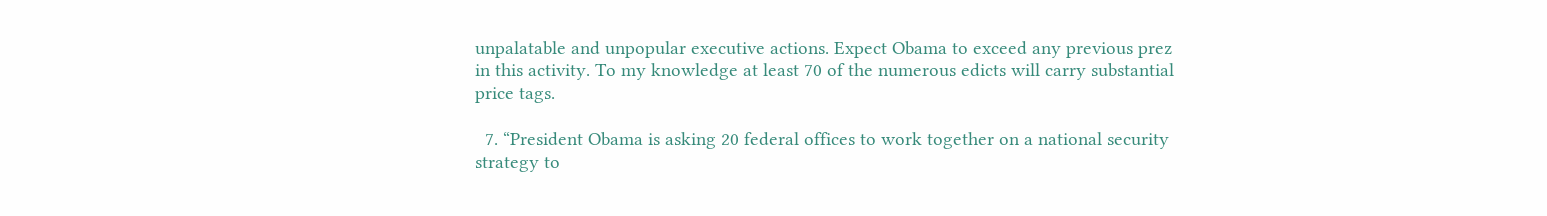unpalatable and unpopular executive actions. Expect Obama to exceed any previous prez in this activity. To my knowledge at least 70 of the numerous edicts will carry substantial price tags.

  7. “President Obama is asking 20 federal offices to work together on a national security strategy to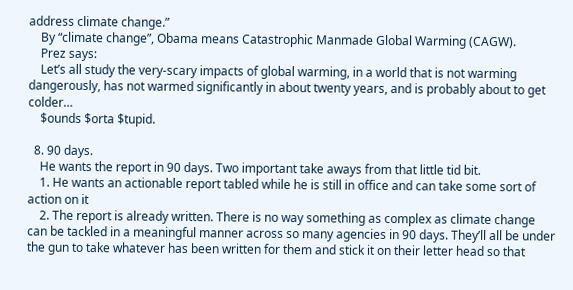address climate change.”
    By “climate change”, Obama means Catastrophic Manmade Global Warming (CAGW).
    Prez says:
    Let’s all study the very-scary impacts of global warming, in a world that is not warming dangerously, has not warmed significantly in about twenty years, and is probably about to get colder…
    $ounds $orta $tupid.

  8. 90 days.
    He wants the report in 90 days. Two important take aways from that little tid bit.
    1. He wants an actionable report tabled while he is still in office and can take some sort of action on it
    2. The report is already written. There is no way something as complex as climate change can be tackled in a meaningful manner across so many agencies in 90 days. They’ll all be under the gun to take whatever has been written for them and stick it on their letter head so that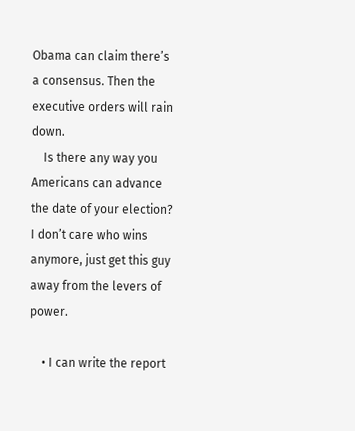Obama can claim there’s a consensus. Then the executive orders will rain down.
    Is there any way you Americans can advance the date of your election? I don’t care who wins anymore, just get this guy away from the levers of power.

    • I can write the report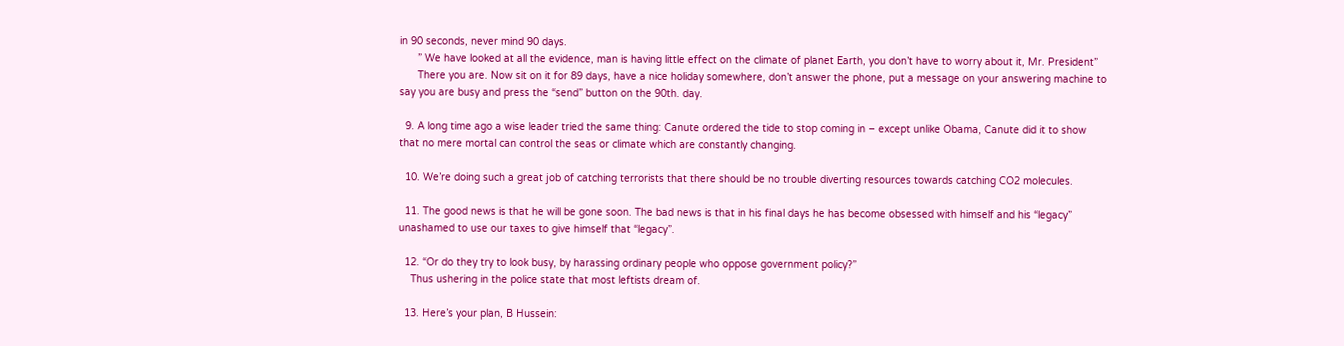in 90 seconds, never mind 90 days.
      ” We have looked at all the evidence, man is having little effect on the climate of planet Earth, you don’t have to worry about it, Mr. President”
      There you are. Now sit on it for 89 days, have a nice holiday somewhere, don’t answer the phone, put a message on your answering machine to say you are busy and press the “send” button on the 90th. day.

  9. A long time ago a wise leader tried the same thing: Canute ordered the tide to stop coming in – except unlike Obama, Canute did it to show that no mere mortal can control the seas or climate which are constantly changing.

  10. We’re doing such a great job of catching terrorists that there should be no trouble diverting resources towards catching CO2 molecules.

  11. The good news is that he will be gone soon. The bad news is that in his final days he has become obsessed with himself and his “legacy” unashamed to use our taxes to give himself that “legacy”.

  12. “Or do they try to look busy, by harassing ordinary people who oppose government policy?”
    Thus ushering in the police state that most leftists dream of.

  13. Here’s your plan, B Hussein: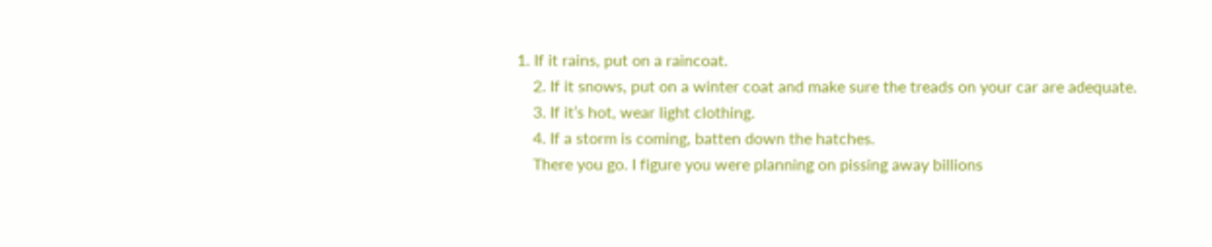1. If it rains, put on a raincoat.
    2. If it snows, put on a winter coat and make sure the treads on your car are adequate.
    3. If it’s hot, wear light clothing.
    4. If a storm is coming, batten down the hatches.
    There you go. I figure you were planning on pissing away billions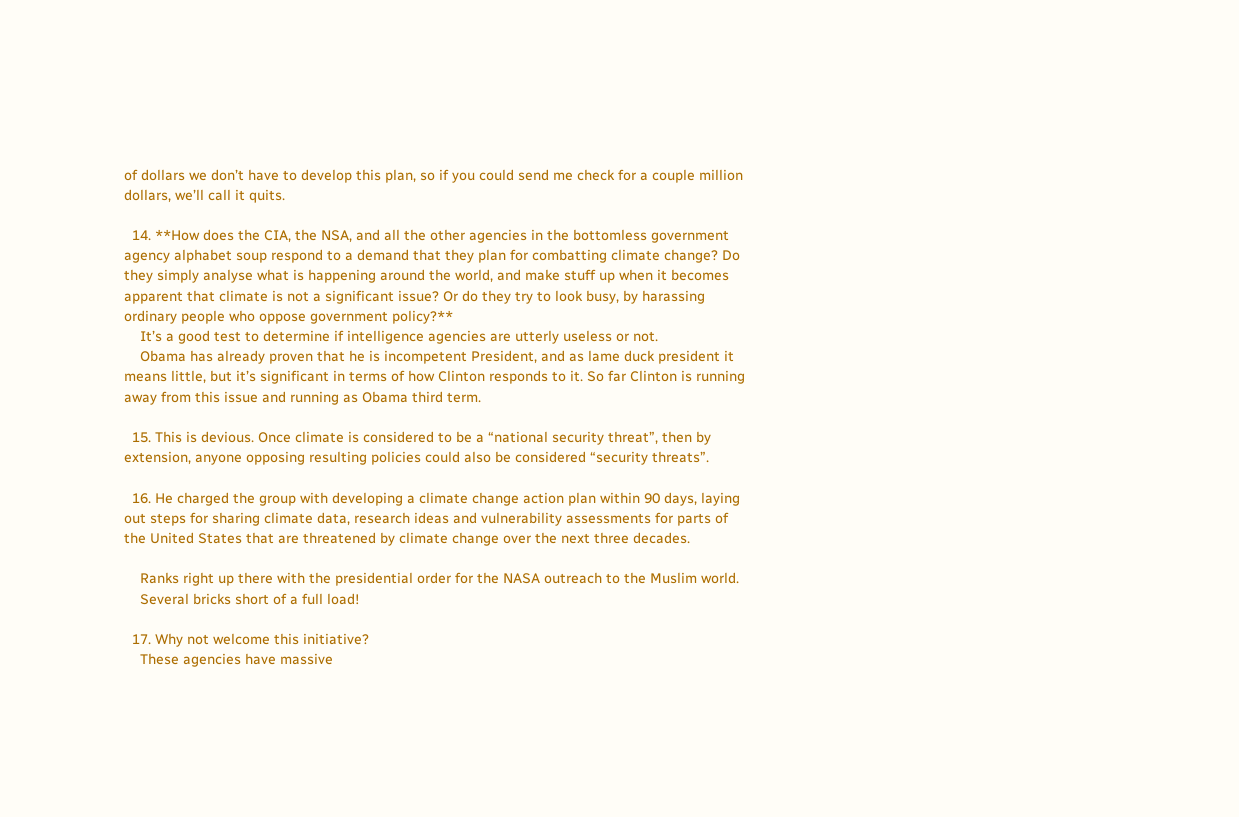of dollars we don’t have to develop this plan, so if you could send me check for a couple million dollars, we’ll call it quits.

  14. **How does the CIA, the NSA, and all the other agencies in the bottomless government agency alphabet soup respond to a demand that they plan for combatting climate change? Do they simply analyse what is happening around the world, and make stuff up when it becomes apparent that climate is not a significant issue? Or do they try to look busy, by harassing ordinary people who oppose government policy?**
    It’s a good test to determine if intelligence agencies are utterly useless or not.
    Obama has already proven that he is incompetent President, and as lame duck president it means little, but it’s significant in terms of how Clinton responds to it. So far Clinton is running away from this issue and running as Obama third term.

  15. This is devious. Once climate is considered to be a “national security threat”, then by extension, anyone opposing resulting policies could also be considered “security threats”.

  16. He charged the group with developing a climate change action plan within 90 days, laying out steps for sharing climate data, research ideas and vulnerability assessments for parts of the United States that are threatened by climate change over the next three decades.

    Ranks right up there with the presidential order for the NASA outreach to the Muslim world.
    Several bricks short of a full load!

  17. Why not welcome this initiative?
    These agencies have massive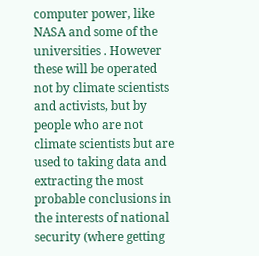computer power, like NASA and some of the universities . However these will be operated not by climate scientists and activists, but by people who are not climate scientists but are used to taking data and extracting the most probable conclusions in the interests of national security (where getting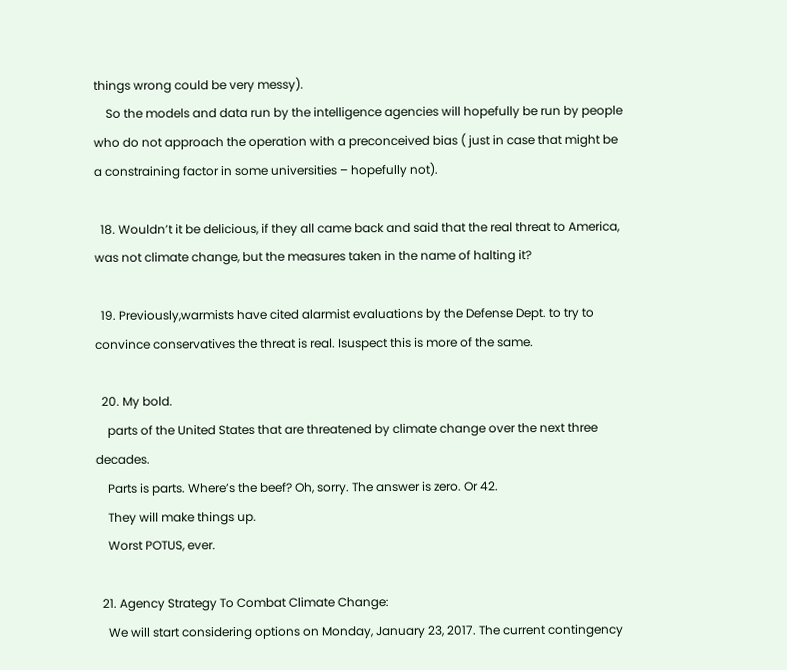things wrong could be very messy).
    So the models and data run by the intelligence agencies will hopefully be run by people who do not approach the operation with a preconceived bias ( just in case that might be a constraining factor in some universities – hopefully not).

  18. Wouldn’t it be delicious, if they all came back and said that the real threat to America, was not climate change, but the measures taken in the name of halting it?

  19. Previously,warmists have cited alarmist evaluations by the Defense Dept. to try to convince conservatives the threat is real. Isuspect this is more of the same.

  20. My bold.
    parts of the United States that are threatened by climate change over the next three decades.
    Parts is parts. Where’s the beef? Oh, sorry. The answer is zero. Or 42.
    They will make things up.
    Worst POTUS, ever.

  21. Agency Strategy To Combat Climate Change:
    We will start considering options on Monday, January 23, 2017. The current contingency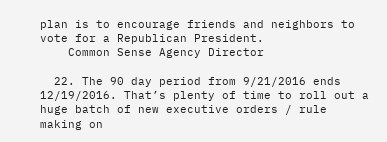plan is to encourage friends and neighbors to vote for a Republican President.
    Common Sense Agency Director

  22. The 90 day period from 9/21/2016 ends 12/19/2016. That’s plenty of time to roll out a huge batch of new executive orders / rule making on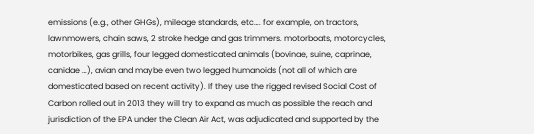emissions (e.g., other GHGs), mileage standards, etc…. for example, on tractors, lawnmowers, chain saws, 2 stroke hedge and gas trimmers. motorboats, motorcycles, motorbikes, gas grills, four legged domesticated animals (bovinae, suine, caprinae, canidae …), avian and maybe even two legged humanoids (not all of which are domesticated based on recent activity). If they use the rigged revised Social Cost of Carbon rolled out in 2013 they will try to expand as much as possible the reach and jurisdiction of the EPA under the Clean Air Act, was adjudicated and supported by the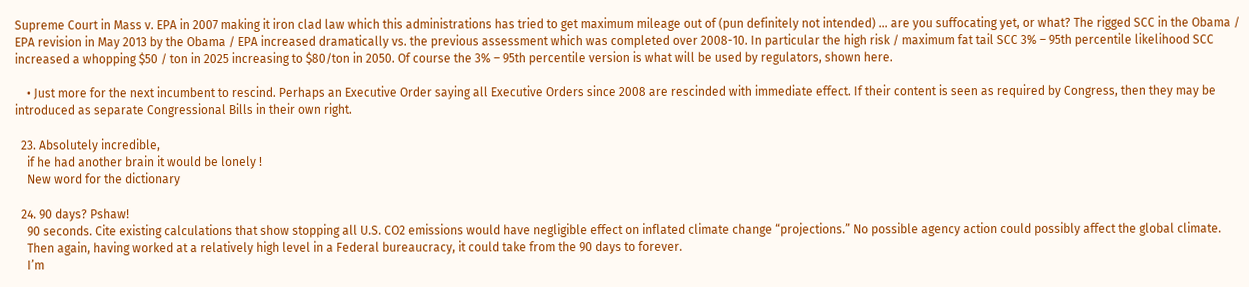Supreme Court in Mass v. EPA in 2007 making it iron clad law which this administrations has tried to get maximum mileage out of (pun definitely not intended) … are you suffocating yet, or what? The rigged SCC in the Obama / EPA revision in May 2013 by the Obama / EPA increased dramatically vs. the previous assessment which was completed over 2008-10. In particular the high risk / maximum fat tail SCC 3% – 95th percentile likelihood SCC increased a whopping $50 / ton in 2025 increasing to $80/ton in 2050. Of course the 3% – 95th percentile version is what will be used by regulators, shown here.

    • Just more for the next incumbent to rescind. Perhaps an Executive Order saying all Executive Orders since 2008 are rescinded with immediate effect. If their content is seen as required by Congress, then they may be introduced as separate Congressional Bills in their own right.

  23. Absolutely incredible,
    if he had another brain it would be lonely !
    New word for the dictionary

  24. 90 days? Pshaw!
    90 seconds. Cite existing calculations that show stopping all U.S. CO2 emissions would have negligible effect on inflated climate change “projections.” No possible agency action could possibly affect the global climate.
    Then again, having worked at a relatively high level in a Federal bureaucracy, it could take from the 90 days to forever.
    I’m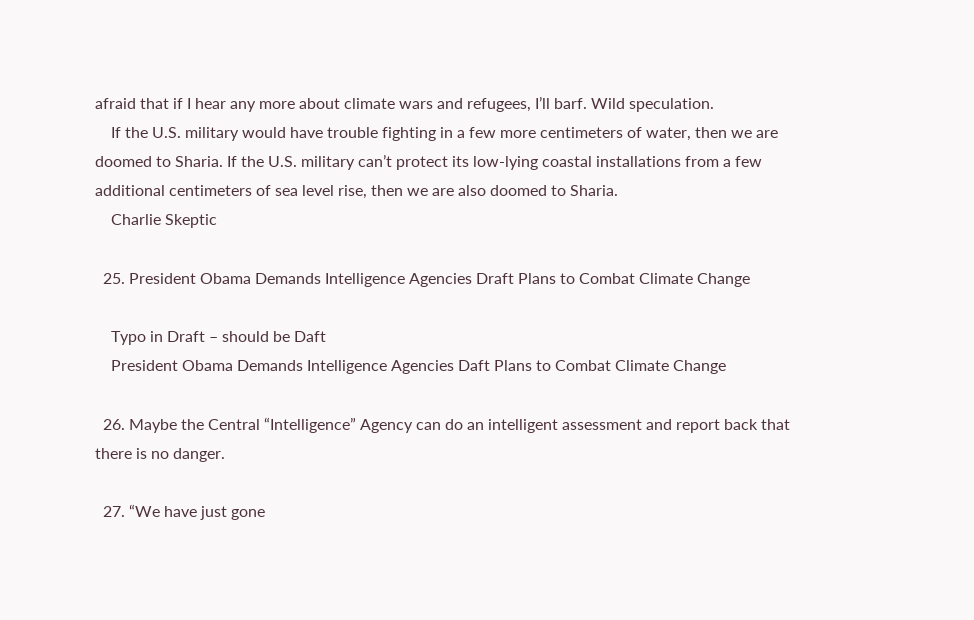afraid that if I hear any more about climate wars and refugees, I’ll barf. Wild speculation.
    If the U.S. military would have trouble fighting in a few more centimeters of water, then we are doomed to Sharia. If the U.S. military can’t protect its low-lying coastal installations from a few additional centimeters of sea level rise, then we are also doomed to Sharia.
    Charlie Skeptic

  25. President Obama Demands Intelligence Agencies Draft Plans to Combat Climate Change

    Typo in Draft – should be Daft
    President Obama Demands Intelligence Agencies Daft Plans to Combat Climate Change

  26. Maybe the Central “Intelligence” Agency can do an intelligent assessment and report back that there is no danger.

  27. “We have just gone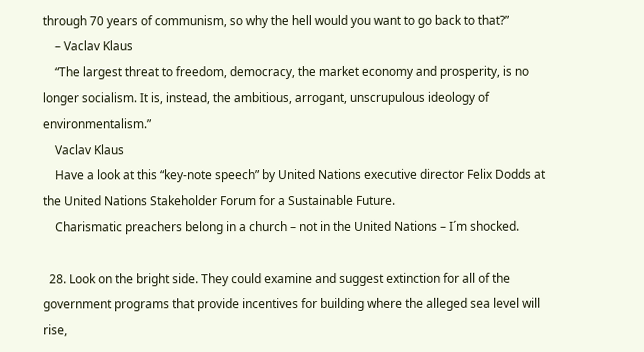through 70 years of communism, so why the hell would you want to go back to that?”
    – Vaclav Klaus
    “The largest threat to freedom, democracy, the market economy and prosperity, is no longer socialism. It is, instead, the ambitious, arrogant, unscrupulous ideology of environmentalism.”
    Vaclav Klaus
    Have a look at this “key-note speech” by United Nations executive director Felix Dodds at the United Nations Stakeholder Forum for a Sustainable Future.
    Charismatic preachers belong in a church – not in the United Nations – I´m shocked.

  28. Look on the bright side. They could examine and suggest extinction for all of the government programs that provide incentives for building where the alleged sea level will rise,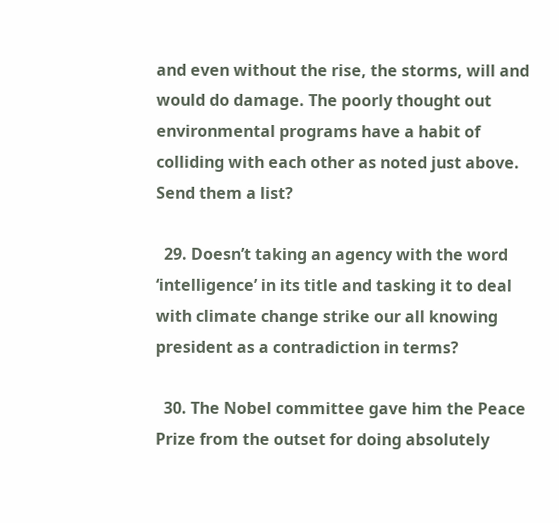and even without the rise, the storms, will and would do damage. The poorly thought out environmental programs have a habit of colliding with each other as noted just above. Send them a list?

  29. Doesn’t taking an agency with the word ‘intelligence’ in its title and tasking it to deal with climate change strike our all knowing president as a contradiction in terms?

  30. The Nobel committee gave him the Peace Prize from the outset for doing absolutely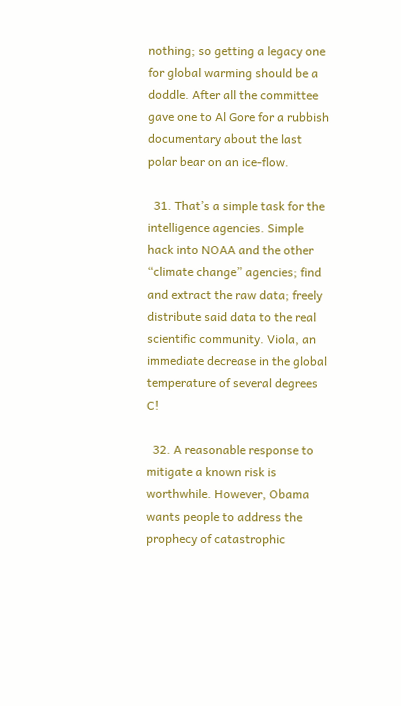nothing; so getting a legacy one for global warming should be a doddle. After all the committee gave one to Al Gore for a rubbish documentary about the last polar bear on an ice-flow.

  31. That’s a simple task for the intelligence agencies. Simple hack into NOAA and the other “climate change” agencies; find and extract the raw data; freely distribute said data to the real scientific community. Viola, an immediate decrease in the global temperature of several degrees C!

  32. A reasonable response to mitigate a known risk is worthwhile. However, Obama wants people to address the prophecy of catastrophic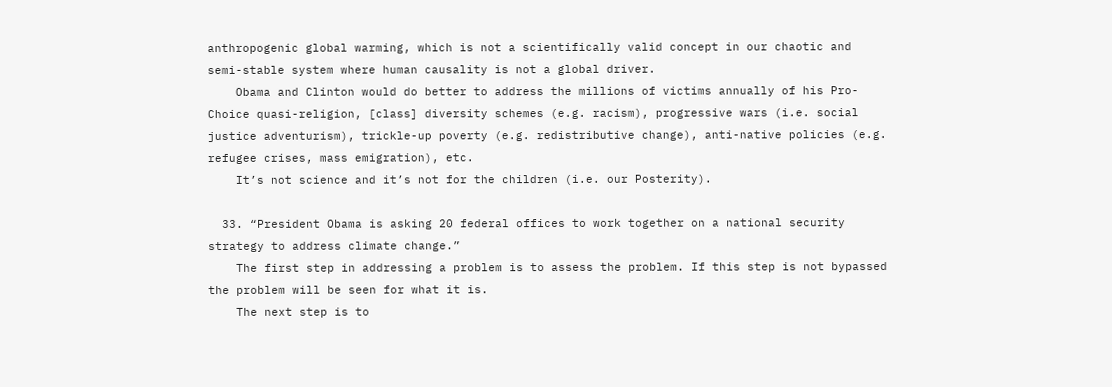anthropogenic global warming, which is not a scientifically valid concept in our chaotic and semi-stable system where human causality is not a global driver.
    Obama and Clinton would do better to address the millions of victims annually of his Pro-Choice quasi-religion, [class] diversity schemes (e.g. racism), progressive wars (i.e. social justice adventurism), trickle-up poverty (e.g. redistributive change), anti-native policies (e.g. refugee crises, mass emigration), etc.
    It’s not science and it’s not for the children (i.e. our Posterity).

  33. “President Obama is asking 20 federal offices to work together on a national security strategy to address climate change.”
    The first step in addressing a problem is to assess the problem. If this step is not bypassed the problem will be seen for what it is.
    The next step is to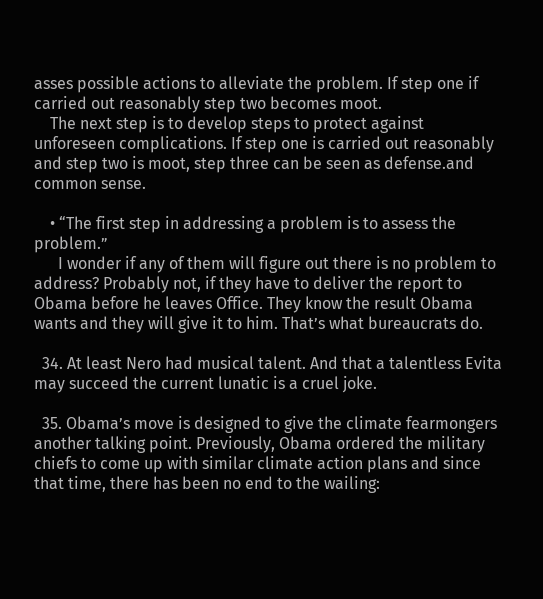asses possible actions to alleviate the problem. If step one if carried out reasonably step two becomes moot.
    The next step is to develop steps to protect against unforeseen complications. If step one is carried out reasonably and step two is moot, step three can be seen as defense.and common sense.

    • “The first step in addressing a problem is to assess the problem.”
      I wonder if any of them will figure out there is no problem to address? Probably not, if they have to deliver the report to Obama before he leaves Office. They know the result Obama wants and they will give it to him. That’s what bureaucrats do.

  34. At least Nero had musical talent. And that a talentless Evita may succeed the current lunatic is a cruel joke.

  35. Obama’s move is designed to give the climate fearmongers another talking point. Previously, Obama ordered the military chiefs to come up with similar climate action plans and since that time, there has been no end to the wailing: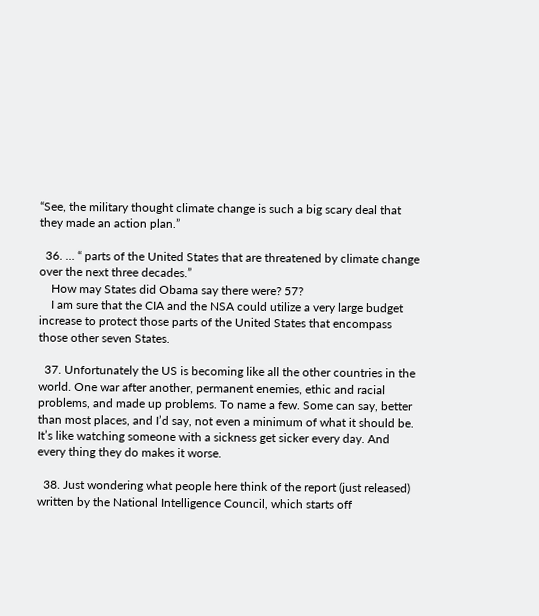“See, the military thought climate change is such a big scary deal that they made an action plan.”

  36. … “ parts of the United States that are threatened by climate change over the next three decades.”
    How may States did Obama say there were? 57?
    I am sure that the CIA and the NSA could utilize a very large budget increase to protect those parts of the United States that encompass those other seven States.

  37. Unfortunately the US is becoming like all the other countries in the world. One war after another, permanent enemies, ethic and racial problems, and made up problems. To name a few. Some can say, better than most places, and I’d say, not even a minimum of what it should be. It’s like watching someone with a sickness get sicker every day. And every thing they do makes it worse.

  38. Just wondering what people here think of the report (just released) written by the National Intelligence Council, which starts off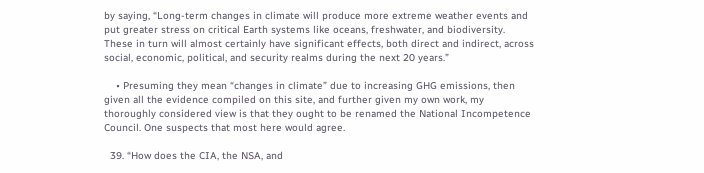by saying, “Long-term changes in climate will produce more extreme weather events and put greater stress on critical Earth systems like oceans, freshwater, and biodiversity. These in turn will almost certainly have significant effects, both direct and indirect, across social, economic, political, and security realms during the next 20 years.”

    • Presuming they mean “changes in climate” due to increasing GHG emissions, then given all the evidence compiled on this site, and further given my own work, my thoroughly considered view is that they ought to be renamed the National Incompetence Council. One suspects that most here would agree.

  39. “How does the CIA, the NSA, and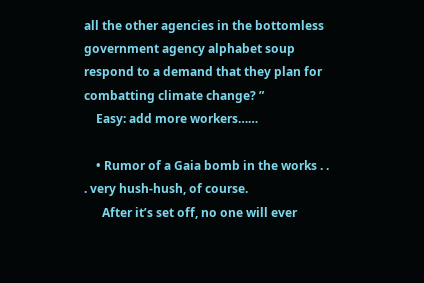all the other agencies in the bottomless government agency alphabet soup respond to a demand that they plan for combatting climate change? ”
    Easy: add more workers……

    • Rumor of a Gaia bomb in the works . . . very hush-hush, of course.
      After it’s set off, no one will ever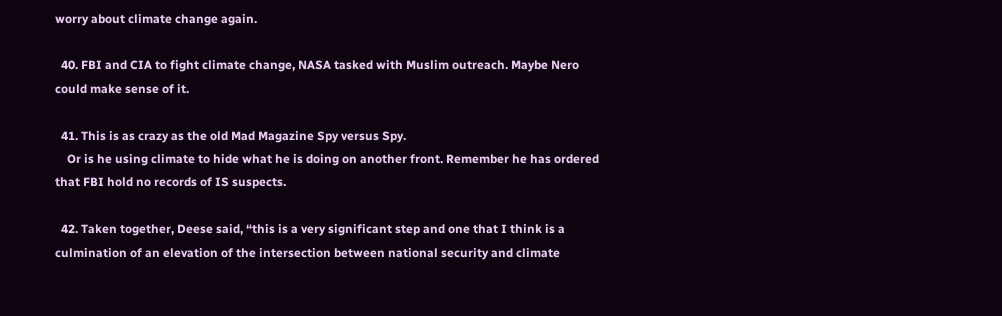worry about climate change again.

  40. FBI and CIA to fight climate change, NASA tasked with Muslim outreach. Maybe Nero could make sense of it.

  41. This is as crazy as the old Mad Magazine Spy versus Spy.
    Or is he using climate to hide what he is doing on another front. Remember he has ordered that FBI hold no records of IS suspects.

  42. Taken together, Deese said, “this is a very significant step and one that I think is a culmination of an elevation of the intersection between national security and climate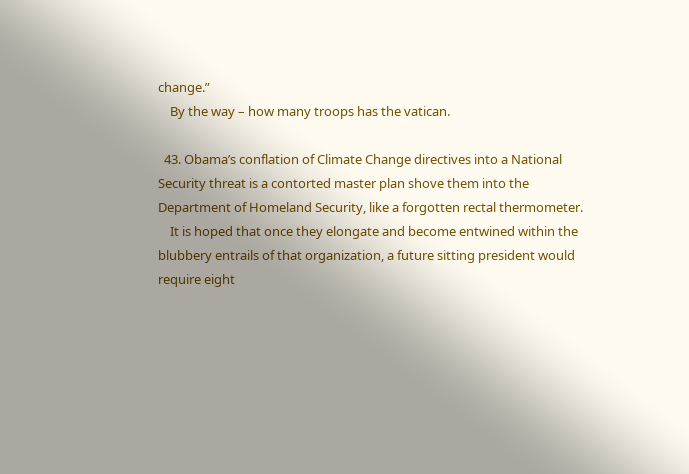change.”
    By the way – how many troops has the vatican.

  43. Obama’s conflation of Climate Change directives into a National Security threat is a contorted master plan shove them into the Department of Homeland Security, like a forgotten rectal thermometer.
    It is hoped that once they elongate and become entwined within the blubbery entrails of that organization, a future sitting president would require eight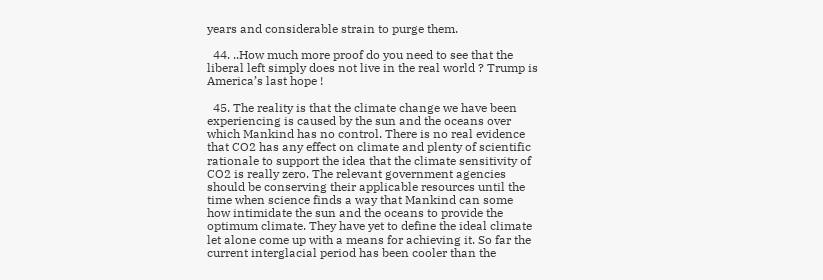years and considerable strain to purge them.

  44. ..How much more proof do you need to see that the liberal left simply does not live in the real world ? Trump is America’s last hope !

  45. The reality is that the climate change we have been experiencing is caused by the sun and the oceans over which Mankind has no control. There is no real evidence that CO2 has any effect on climate and plenty of scientific rationale to support the idea that the climate sensitivity of CO2 is really zero. The relevant government agencies should be conserving their applicable resources until the time when science finds a way that Mankind can some how intimidate the sun and the oceans to provide the optimum climate. They have yet to define the ideal climate let alone come up with a means for achieving it. So far the current interglacial period has been cooler than the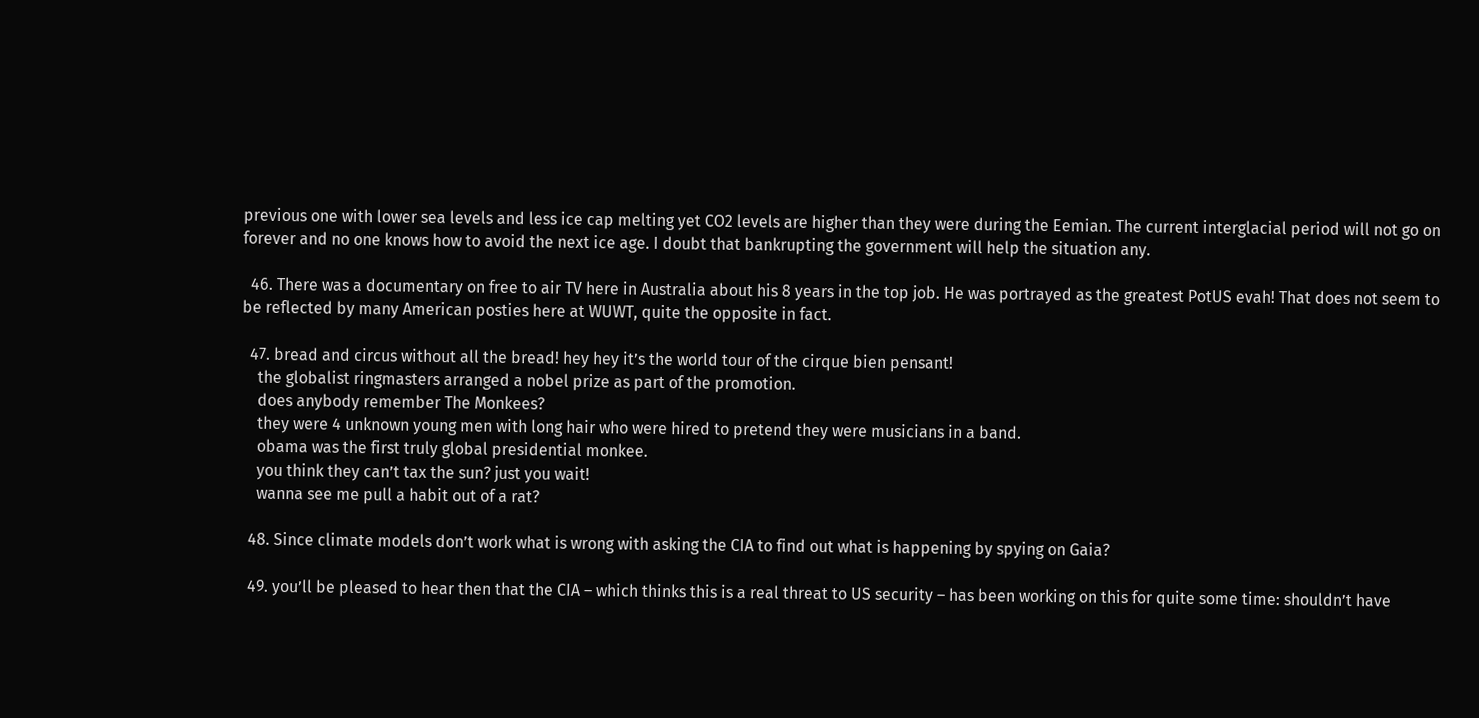previous one with lower sea levels and less ice cap melting yet CO2 levels are higher than they were during the Eemian. The current interglacial period will not go on forever and no one knows how to avoid the next ice age. I doubt that bankrupting the government will help the situation any.

  46. There was a documentary on free to air TV here in Australia about his 8 years in the top job. He was portrayed as the greatest PotUS evah! That does not seem to be reflected by many American posties here at WUWT, quite the opposite in fact.

  47. bread and circus without all the bread! hey hey it’s the world tour of the cirque bien pensant!
    the globalist ringmasters arranged a nobel prize as part of the promotion.
    does anybody remember The Monkees?
    they were 4 unknown young men with long hair who were hired to pretend they were musicians in a band.
    obama was the first truly global presidential monkee.
    you think they can’t tax the sun? just you wait!
    wanna see me pull a habit out of a rat?

  48. Since climate models don’t work what is wrong with asking the CIA to find out what is happening by spying on Gaia?

  49. you’ll be pleased to hear then that the CIA – which thinks this is a real threat to US security – has been working on this for quite some time: shouldn’t have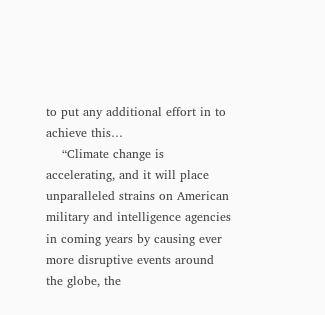to put any additional effort in to achieve this…
    “Climate change is accelerating, and it will place unparalleled strains on American military and intelligence agencies in coming years by causing ever more disruptive events around the globe, the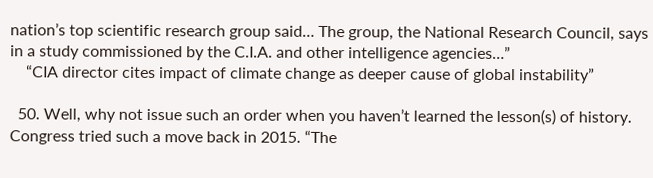nation’s top scientific research group said… The group, the National Research Council, says in a study commissioned by the C.I.A. and other intelligence agencies…”
    “CIA director cites impact of climate change as deeper cause of global instability”

  50. Well, why not issue such an order when you haven’t learned the lesson(s) of history. Congress tried such a move back in 2015. “The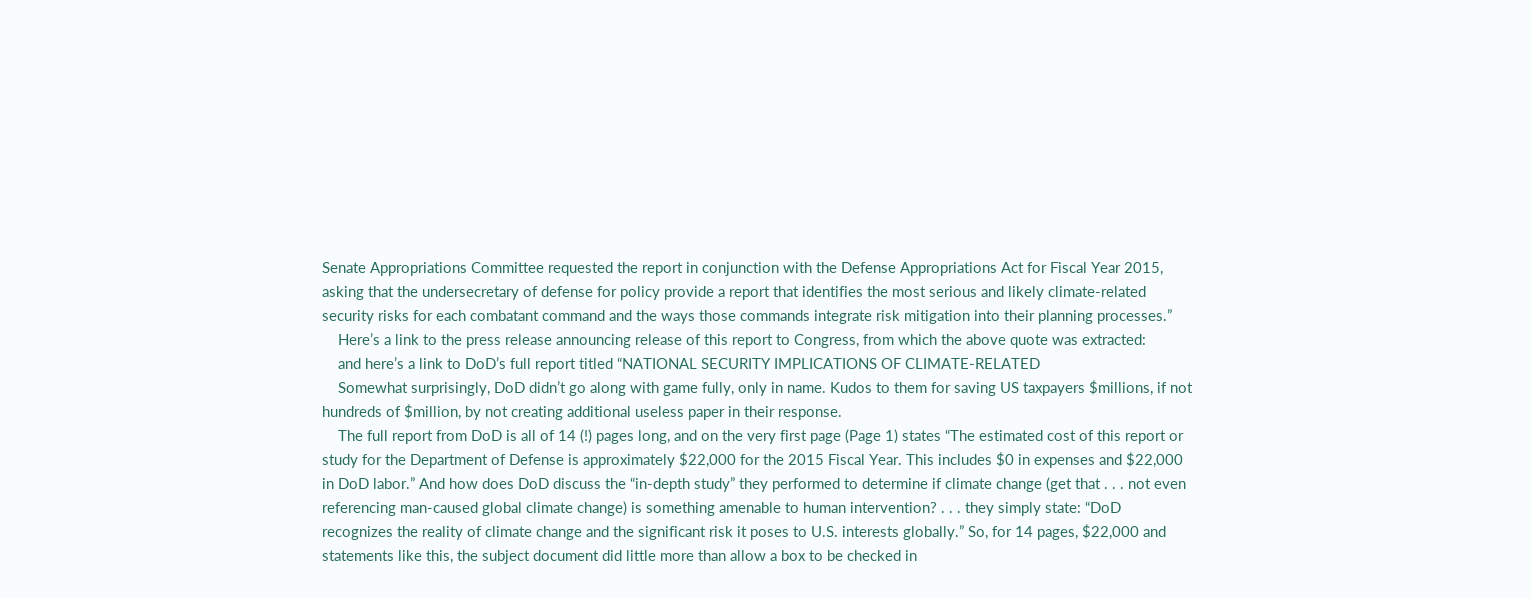Senate Appropriations Committee requested the report in conjunction with the Defense Appropriations Act for Fiscal Year 2015, asking that the undersecretary of defense for policy provide a report that identifies the most serious and likely climate-related security risks for each combatant command and the ways those commands integrate risk mitigation into their planning processes.”
    Here’s a link to the press release announcing release of this report to Congress, from which the above quote was extracted:
    and here’s a link to DoD’s full report titled “NATIONAL SECURITY IMPLICATIONS OF CLIMATE-RELATED
    Somewhat surprisingly, DoD didn’t go along with game fully, only in name. Kudos to them for saving US taxpayers $millions, if not hundreds of $million, by not creating additional useless paper in their response.
    The full report from DoD is all of 14 (!) pages long, and on the very first page (Page 1) states “The estimated cost of this report or study for the Department of Defense is approximately $22,000 for the 2015 Fiscal Year. This includes $0 in expenses and $22,000 in DoD labor.” And how does DoD discuss the “in-depth study” they performed to determine if climate change (get that . . . not even referencing man-caused global climate change) is something amenable to human intervention? . . . they simply state: “DoD recognizes the reality of climate change and the significant risk it poses to U.S. interests globally.” So, for 14 pages, $22,000 and statements like this, the subject document did little more than allow a box to be checked in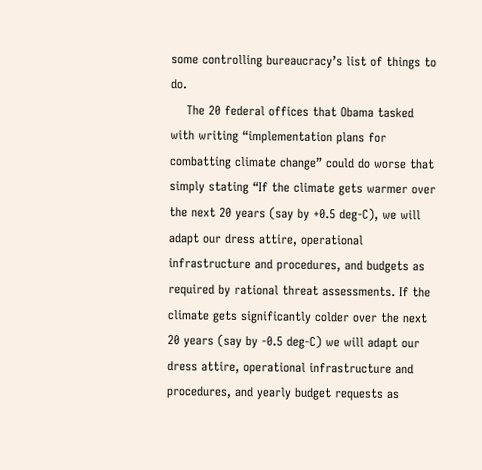some controlling bureaucracy’s list of things to do.
    The 20 federal offices that Obama tasked with writing “implementation plans for combatting climate change” could do worse that simply stating “If the climate gets warmer over the next 20 years (say by +0.5 deg-C), we will adapt our dress attire, operational infrastructure and procedures, and budgets as required by rational threat assessments. If the climate gets significantly colder over the next 20 years (say by -0.5 deg-C) we will adapt our dress attire, operational infrastructure and procedures, and yearly budget requests as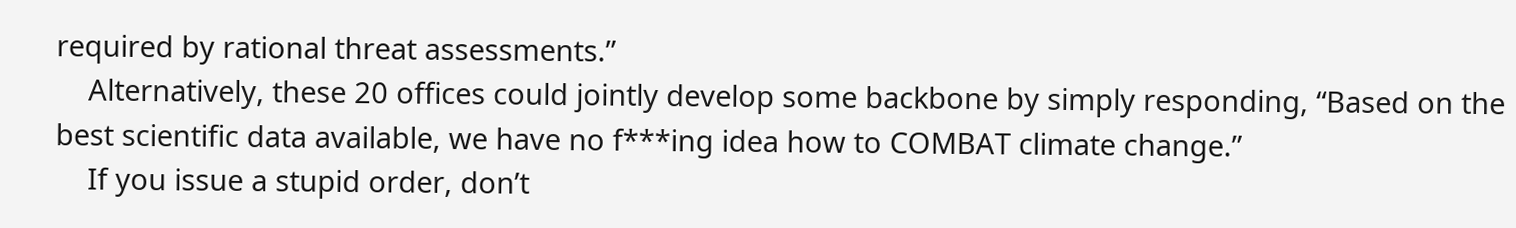required by rational threat assessments.”
    Alternatively, these 20 offices could jointly develop some backbone by simply responding, “Based on the best scientific data available, we have no f***ing idea how to COMBAT climate change.”
    If you issue a stupid order, don’t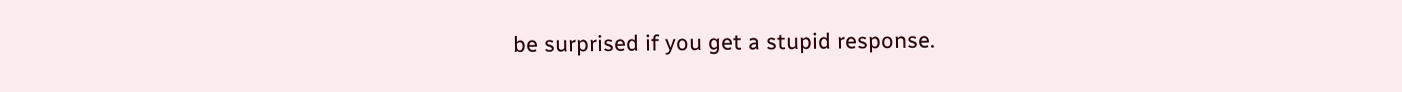be surprised if you get a stupid response.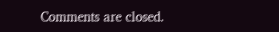Comments are closed.